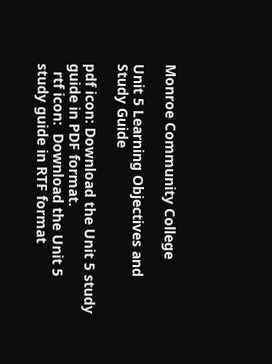Monroe Community College

Unit 5 Learning Objectives and Study Guide

pdf icon: Download the Unit 5 study guide in PDF format.
  rtf icon:  Download the Unit 5 study guide in RTF format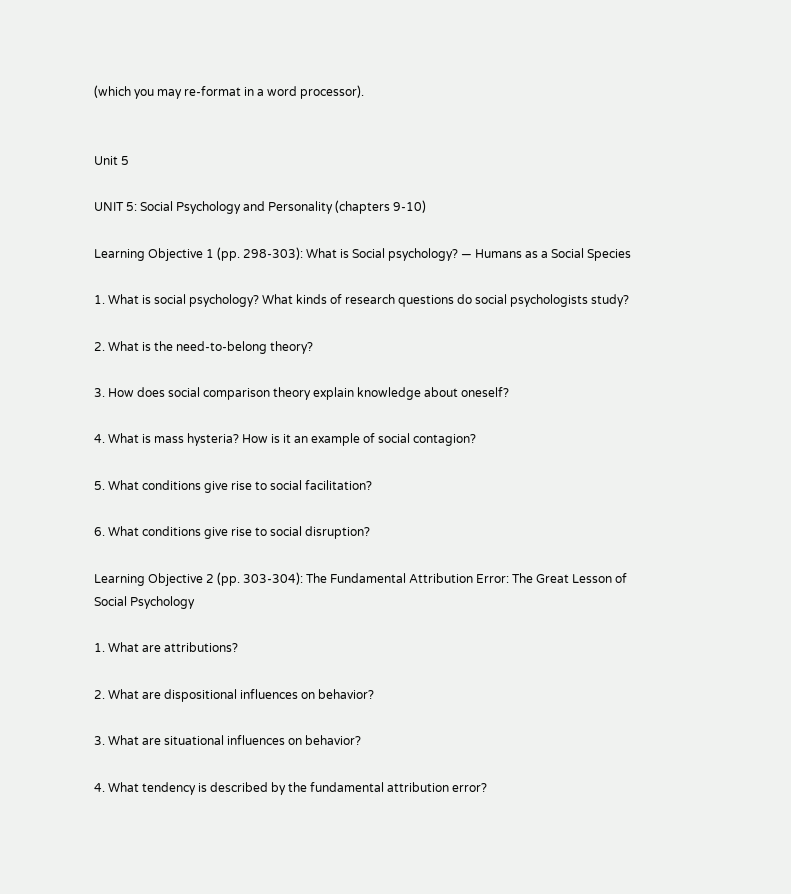(which you may re-format in a word processor).


Unit 5

UNIT 5: Social Psychology and Personality (chapters 9-10)

Learning Objective 1 (pp. 298-303): What is Social psychology? — Humans as a Social Species

1. What is social psychology? What kinds of research questions do social psychologists study?

2. What is the need-to-belong theory?

3. How does social comparison theory explain knowledge about oneself?

4. What is mass hysteria? How is it an example of social contagion?

5. What conditions give rise to social facilitation?

6. What conditions give rise to social disruption?

Learning Objective 2 (pp. 303-304): The Fundamental Attribution Error: The Great Lesson of Social Psychology

1. What are attributions?

2. What are dispositional influences on behavior?

3. What are situational influences on behavior?

4. What tendency is described by the fundamental attribution error?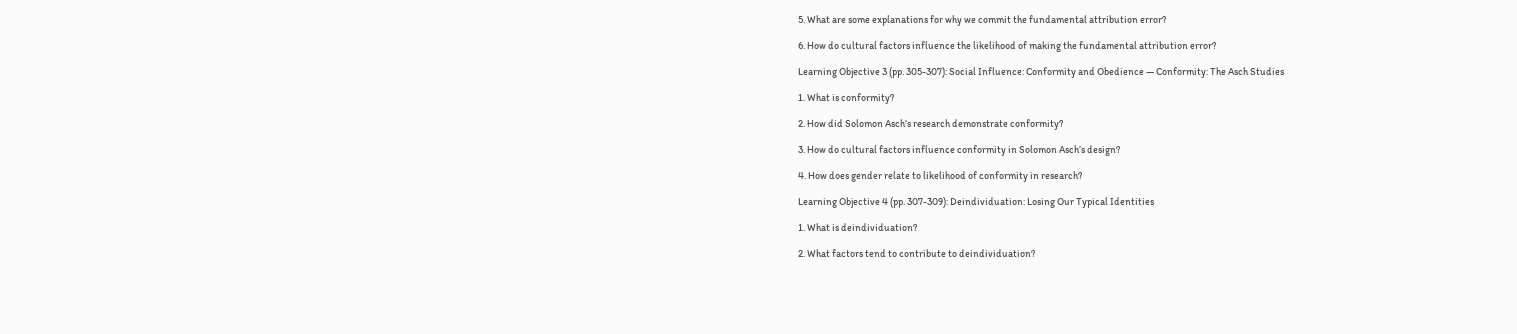5. What are some explanations for why we commit the fundamental attribution error?

6. How do cultural factors influence the likelihood of making the fundamental attribution error?

Learning Objective 3 (pp. 305-307): Social Influence: Conformity and Obedience — Conformity: The Asch Studies

1. What is conformity?

2. How did Solomon Asch’s research demonstrate conformity?

3. How do cultural factors influence conformity in Solomon Asch’s design?

4. How does gender relate to likelihood of conformity in research?

Learning Objective 4 (pp. 307-309): Deindividuation: Losing Our Typical Identities

1. What is deindividuation?

2. What factors tend to contribute to deindividuation?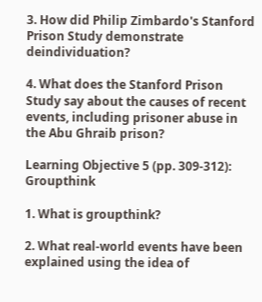3. How did Philip Zimbardo's Stanford Prison Study demonstrate deindividuation?

4. What does the Stanford Prison Study say about the causes of recent events, including prisoner abuse in the Abu Ghraib prison?

Learning Objective 5 (pp. 309-312): Groupthink

1. What is groupthink?

2. What real-world events have been explained using the idea of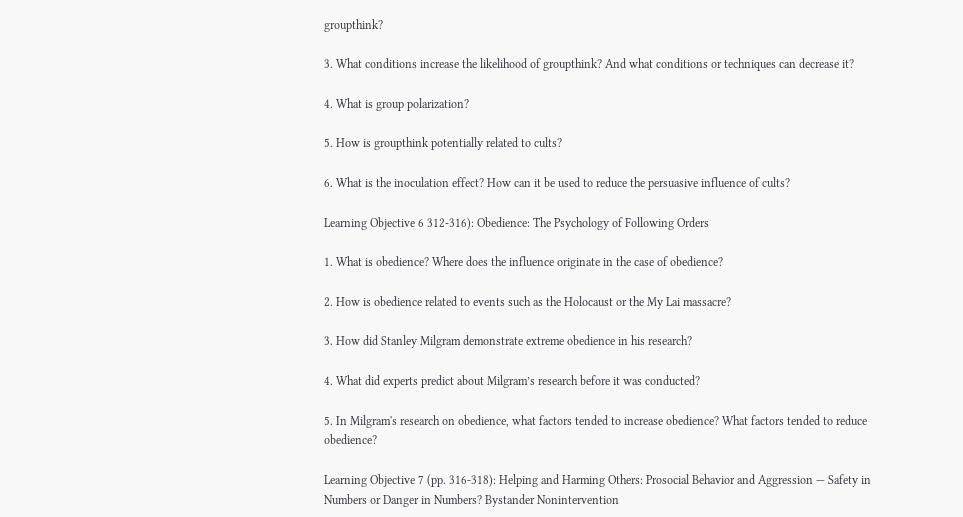groupthink?

3. What conditions increase the likelihood of groupthink? And what conditions or techniques can decrease it?

4. What is group polarization?

5. How is groupthink potentially related to cults?

6. What is the inoculation effect? How can it be used to reduce the persuasive influence of cults?

Learning Objective 6 312-316): Obedience: The Psychology of Following Orders

1. What is obedience? Where does the influence originate in the case of obedience?

2. How is obedience related to events such as the Holocaust or the My Lai massacre?

3. How did Stanley Milgram demonstrate extreme obedience in his research?

4. What did experts predict about Milgram’s research before it was conducted?

5. In Milgram's research on obedience, what factors tended to increase obedience? What factors tended to reduce obedience?

Learning Objective 7 (pp. 316-318): Helping and Harming Others: Prosocial Behavior and Aggression — Safety in Numbers or Danger in Numbers? Bystander Nonintervention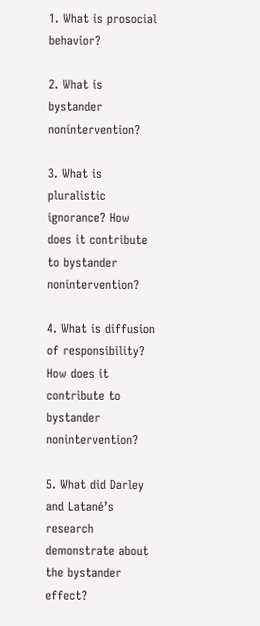1. What is prosocial behavior?

2. What is bystander nonintervention?

3. What is pluralistic ignorance? How does it contribute to bystander nonintervention?

4. What is diffusion of responsibility? How does it contribute to bystander nonintervention?

5. What did Darley and Latané’s research demonstrate about the bystander effect?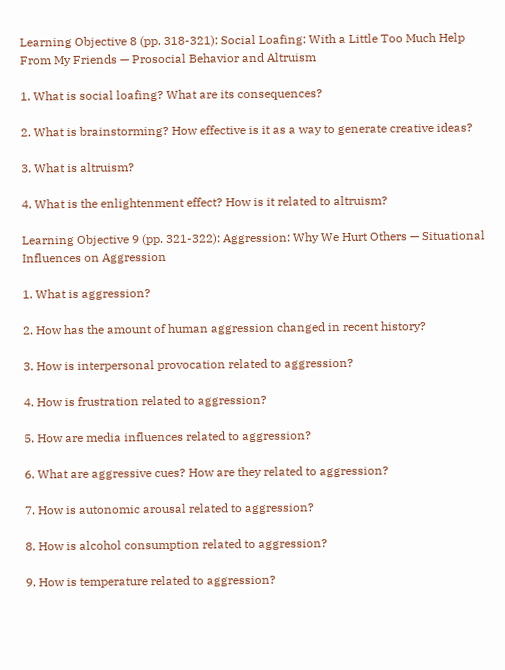Learning Objective 8 (pp. 318-321): Social Loafing: With a Little Too Much Help From My Friends — Prosocial Behavior and Altruism

1. What is social loafing? What are its consequences?

2. What is brainstorming? How effective is it as a way to generate creative ideas?

3. What is altruism?

4. What is the enlightenment effect? How is it related to altruism?

Learning Objective 9 (pp. 321-322): Aggression: Why We Hurt Others — Situational Influences on Aggression

1. What is aggression?

2. How has the amount of human aggression changed in recent history?

3. How is interpersonal provocation related to aggression?

4. How is frustration related to aggression?

5. How are media influences related to aggression?

6. What are aggressive cues? How are they related to aggression?

7. How is autonomic arousal related to aggression?

8. How is alcohol consumption related to aggression?

9. How is temperature related to aggression?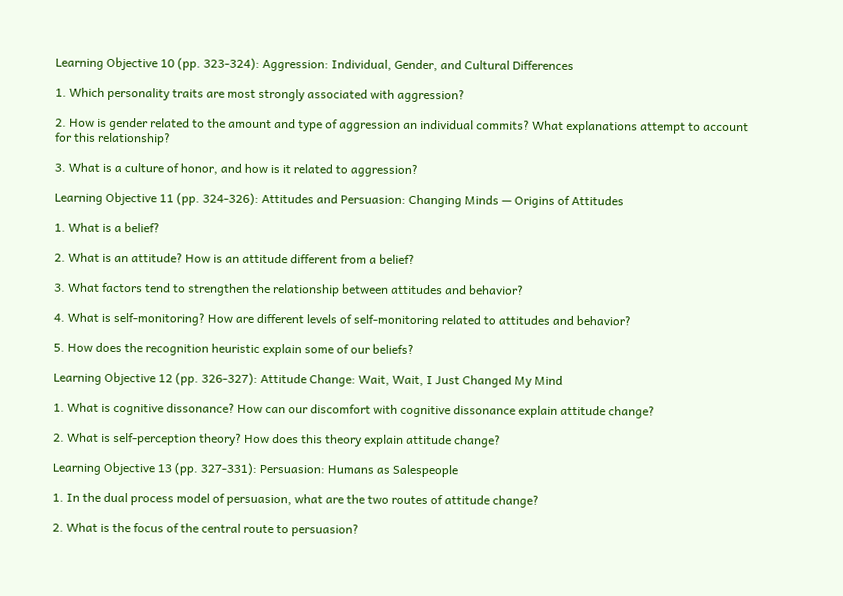Learning Objective 10 (pp. 323-324): Aggression: Individual, Gender, and Cultural Differences

1. Which personality traits are most strongly associated with aggression?

2. How is gender related to the amount and type of aggression an individual commits? What explanations attempt to account for this relationship?

3. What is a culture of honor, and how is it related to aggression?

Learning Objective 11 (pp. 324-326): Attitudes and Persuasion: Changing Minds — Origins of Attitudes

1. What is a belief?

2. What is an attitude? How is an attitude different from a belief?

3. What factors tend to strengthen the relationship between attitudes and behavior?

4. What is self-monitoring? How are different levels of self-monitoring related to attitudes and behavior?

5. How does the recognition heuristic explain some of our beliefs?

Learning Objective 12 (pp. 326-327): Attitude Change: Wait, Wait, I Just Changed My Mind

1. What is cognitive dissonance? How can our discomfort with cognitive dissonance explain attitude change?

2. What is self-perception theory? How does this theory explain attitude change?

Learning Objective 13 (pp. 327-331): Persuasion: Humans as Salespeople

1. In the dual process model of persuasion, what are the two routes of attitude change?

2. What is the focus of the central route to persuasion?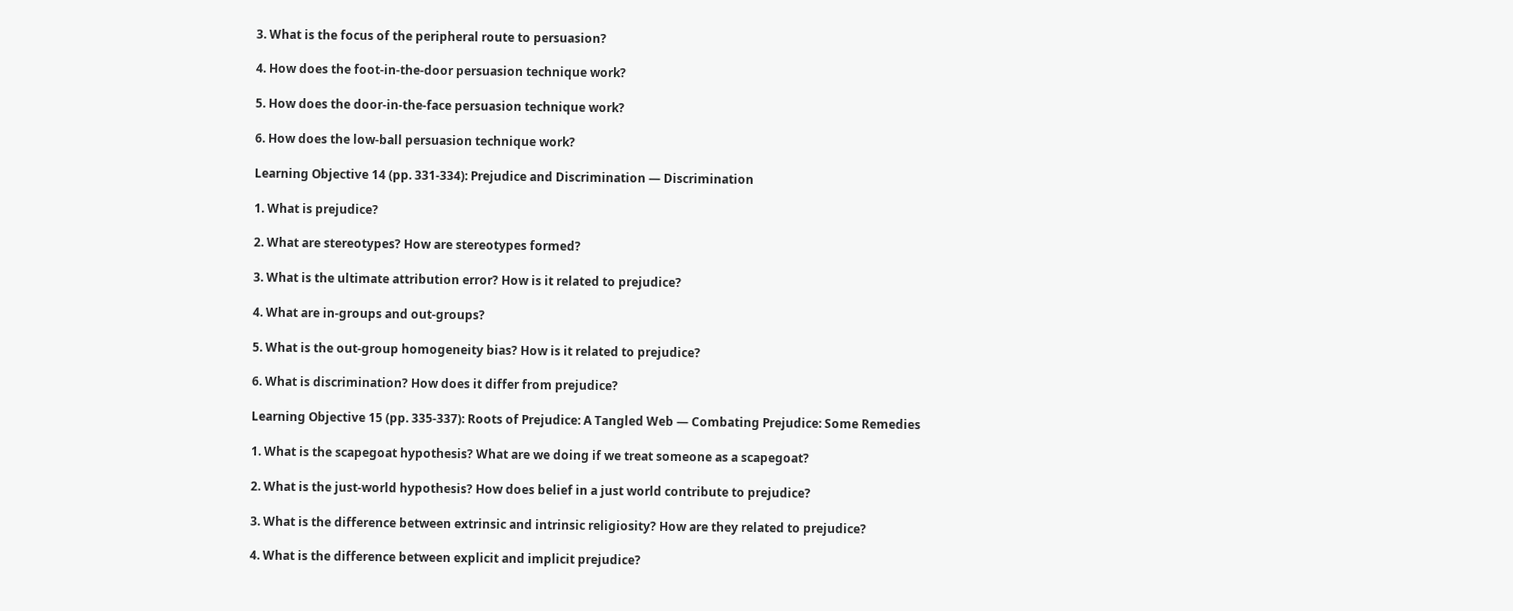3. What is the focus of the peripheral route to persuasion?

4. How does the foot-in-the-door persuasion technique work?

5. How does the door-in-the-face persuasion technique work?

6. How does the low-ball persuasion technique work?

Learning Objective 14 (pp. 331-334): Prejudice and Discrimination — Discrimination

1. What is prejudice?

2. What are stereotypes? How are stereotypes formed?

3. What is the ultimate attribution error? How is it related to prejudice?

4. What are in-groups and out-groups?

5. What is the out-group homogeneity bias? How is it related to prejudice?

6. What is discrimination? How does it differ from prejudice?

Learning Objective 15 (pp. 335-337): Roots of Prejudice: A Tangled Web — Combating Prejudice: Some Remedies

1. What is the scapegoat hypothesis? What are we doing if we treat someone as a scapegoat?

2. What is the just-world hypothesis? How does belief in a just world contribute to prejudice?

3. What is the difference between extrinsic and intrinsic religiosity? How are they related to prejudice?

4. What is the difference between explicit and implicit prejudice?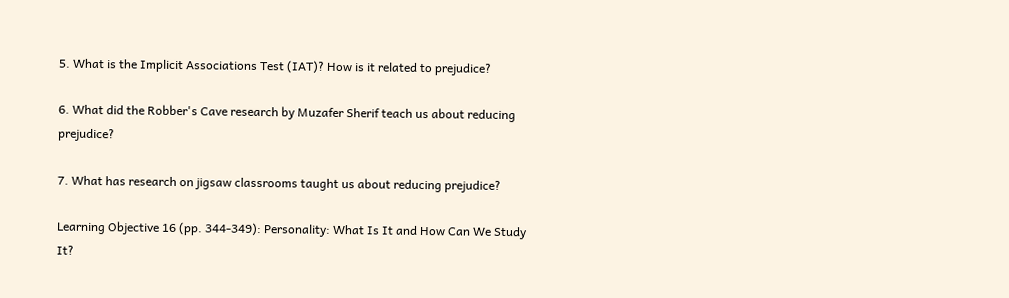5. What is the Implicit Associations Test (IAT)? How is it related to prejudice?

6. What did the Robber's Cave research by Muzafer Sherif teach us about reducing prejudice?

7. What has research on jigsaw classrooms taught us about reducing prejudice?

Learning Objective 16 (pp. 344-349): Personality: What Is It and How Can We Study It?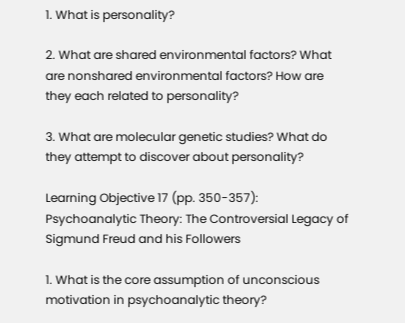1. What is personality?

2. What are shared environmental factors? What are nonshared environmental factors? How are they each related to personality?

3. What are molecular genetic studies? What do they attempt to discover about personality?

Learning Objective 17 (pp. 350-357): Psychoanalytic Theory: The Controversial Legacy of Sigmund Freud and his Followers

1. What is the core assumption of unconscious motivation in psychoanalytic theory?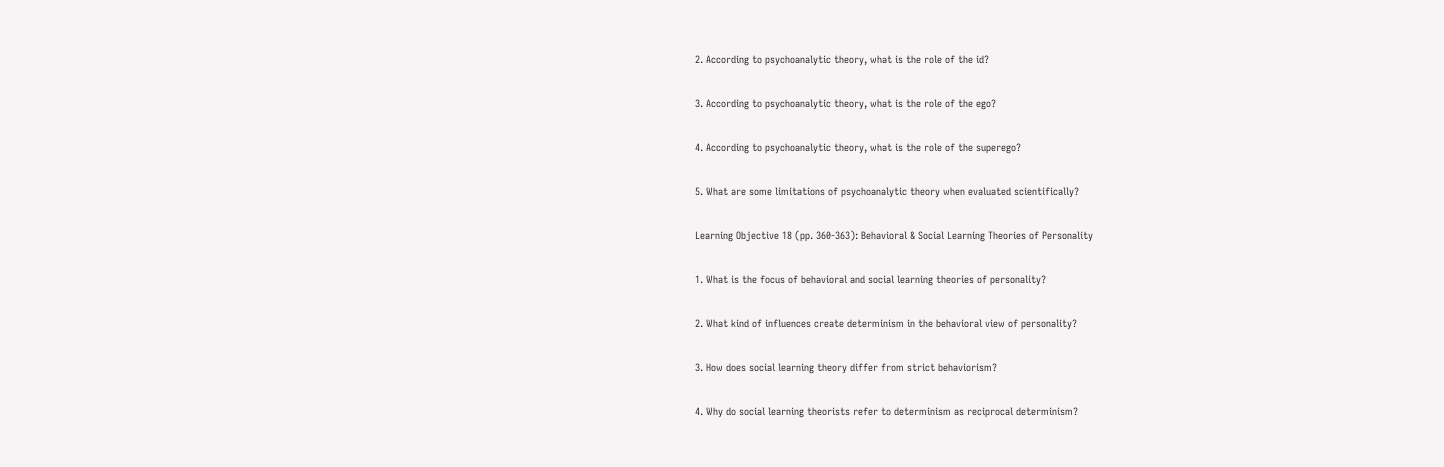2. According to psychoanalytic theory, what is the role of the id?

3. According to psychoanalytic theory, what is the role of the ego?

4. According to psychoanalytic theory, what is the role of the superego?

5. What are some limitations of psychoanalytic theory when evaluated scientifically?

Learning Objective 18 (pp. 360-363): Behavioral & Social Learning Theories of Personality

1. What is the focus of behavioral and social learning theories of personality?

2. What kind of influences create determinism in the behavioral view of personality?

3. How does social learning theory differ from strict behaviorism?

4. Why do social learning theorists refer to determinism as reciprocal determinism?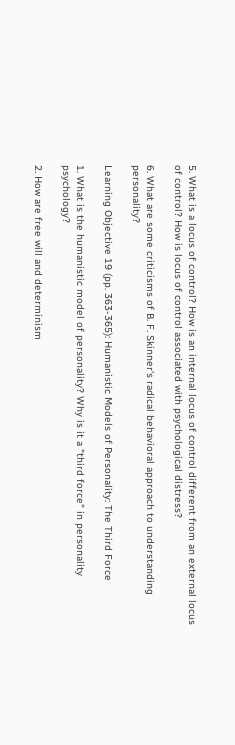5. What is a locus of control? How is an internal locus of control different from an external locus of control? How is locus of control associated with psychological distress?

6. What are some criticisms of B. F. Skinner's radical behavioral approach to understanding personality?

Learning Objective 19 (pp. 363-365): Humanistic Models of Personality: The Third Force

1. What is the humanistic model of personality? Why is it a "third force" in personality psychology?

2. How are free will and determinism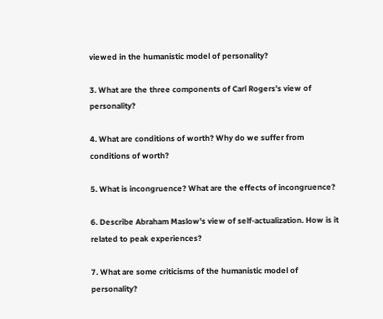viewed in the humanistic model of personality?

3. What are the three components of Carl Rogers’s view of personality?

4. What are conditions of worth? Why do we suffer from conditions of worth?

5. What is incongruence? What are the effects of incongruence?

6. Describe Abraham Maslow's view of self-actualization. How is it related to peak experiences?

7. What are some criticisms of the humanistic model of personality?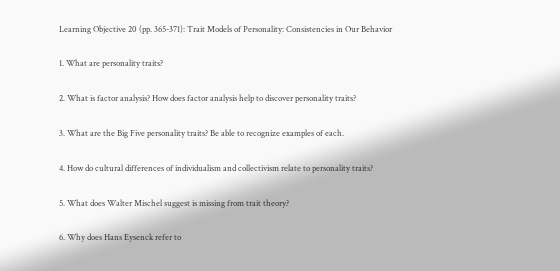Learning Objective 20 (pp. 365-371): Trait Models of Personality: Consistencies in Our Behavior

1. What are personality traits?

2. What is factor analysis? How does factor analysis help to discover personality traits?

3. What are the Big Five personality traits? Be able to recognize examples of each.

4. How do cultural differences of individualism and collectivism relate to personality traits?

5. What does Walter Mischel suggest is missing from trait theory?

6. Why does Hans Eysenck refer to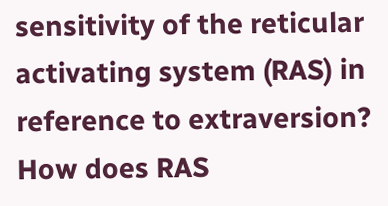sensitivity of the reticular activating system (RAS) in reference to extraversion? How does RAS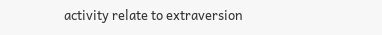activity relate to extraversion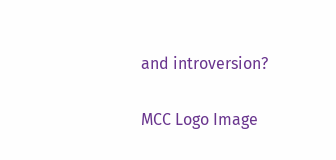and introversion?

MCC Logo Image